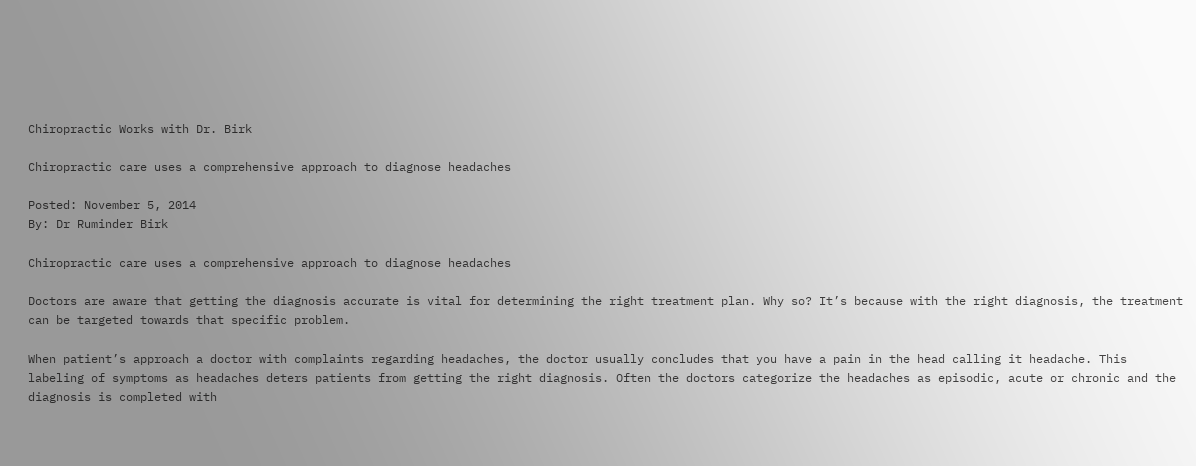Chiropractic Works with Dr. Birk

Chiropractic care uses a comprehensive approach to diagnose headaches

Posted: November 5, 2014
By: Dr Ruminder Birk

Chiropractic care uses a comprehensive approach to diagnose headaches

Doctors are aware that getting the diagnosis accurate is vital for determining the right treatment plan. Why so? It’s because with the right diagnosis, the treatment can be targeted towards that specific problem.

When patient’s approach a doctor with complaints regarding headaches, the doctor usually concludes that you have a pain in the head calling it headache. This labeling of symptoms as headaches deters patients from getting the right diagnosis. Often the doctors categorize the headaches as episodic, acute or chronic and the diagnosis is completed with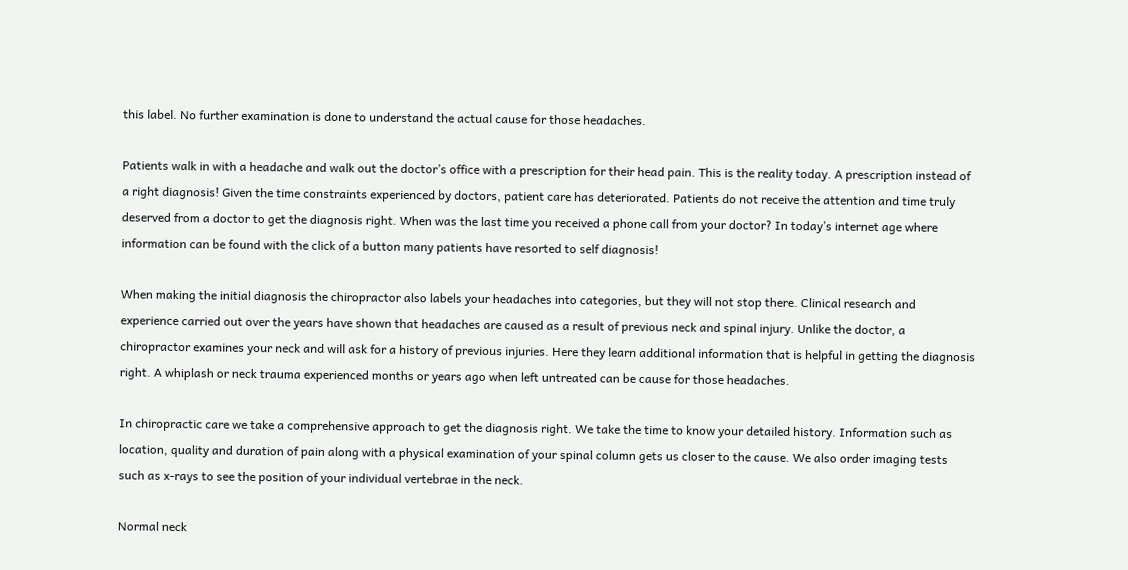this label. No further examination is done to understand the actual cause for those headaches.

Patients walk in with a headache and walk out the doctor’s office with a prescription for their head pain. This is the reality today. A prescription instead of a right diagnosis! Given the time constraints experienced by doctors, patient care has deteriorated. Patients do not receive the attention and time truly deserved from a doctor to get the diagnosis right. When was the last time you received a phone call from your doctor? In today’s internet age where information can be found with the click of a button many patients have resorted to self diagnosis!

When making the initial diagnosis the chiropractor also labels your headaches into categories, but they will not stop there. Clinical research and experience carried out over the years have shown that headaches are caused as a result of previous neck and spinal injury. Unlike the doctor, a chiropractor examines your neck and will ask for a history of previous injuries. Here they learn additional information that is helpful in getting the diagnosis right. A whiplash or neck trauma experienced months or years ago when left untreated can be cause for those headaches.

In chiropractic care we take a comprehensive approach to get the diagnosis right. We take the time to know your detailed history. Information such as location, quality and duration of pain along with a physical examination of your spinal column gets us closer to the cause. We also order imaging tests such as x-rays to see the position of your individual vertebrae in the neck.

Normal neck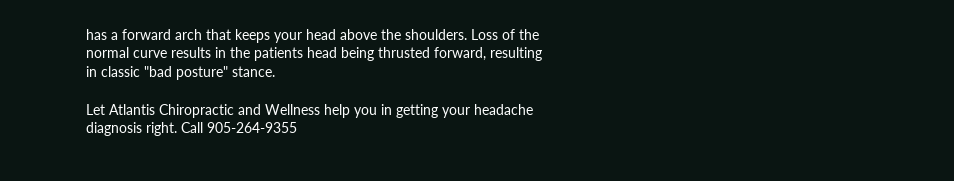has a forward arch that keeps your head above the shoulders. Loss of the normal curve results in the patients head being thrusted forward, resulting in classic "bad posture" stance.

Let Atlantis Chiropractic and Wellness help you in getting your headache diagnosis right. Call 905-264-9355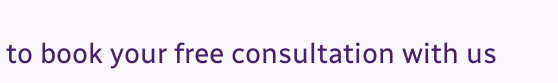to book your free consultation with us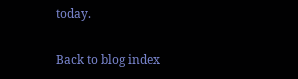today.

Back to blog index